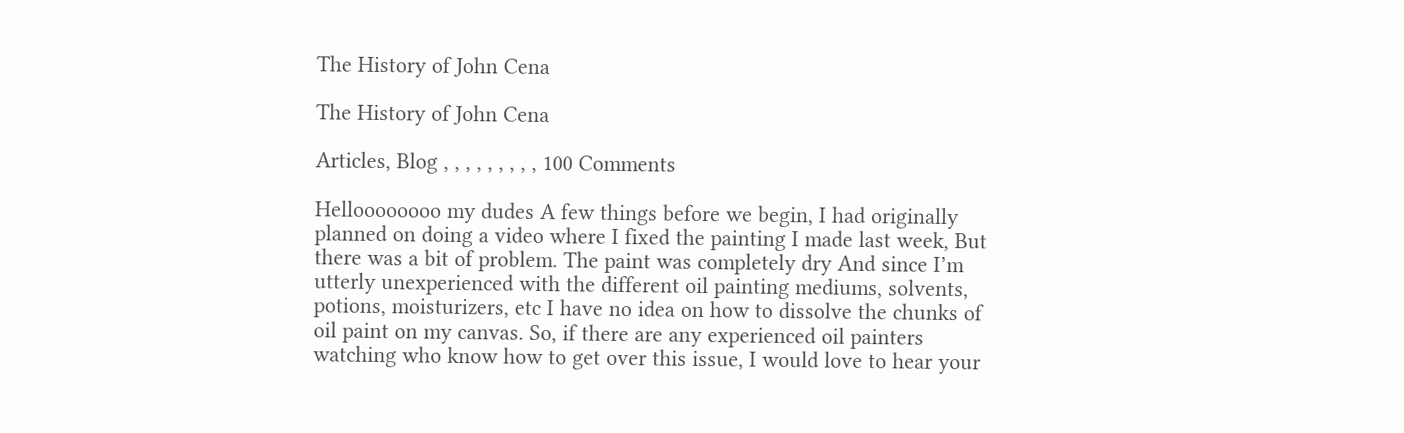The History of John Cena

The History of John Cena

Articles, Blog , , , , , , , , , 100 Comments

Helloooooooo my dudes A few things before we begin, I had originally planned on doing a video where I fixed the painting I made last week, But there was a bit of problem. The paint was completely dry And since I’m utterly unexperienced with the different oil painting mediums, solvents, potions, moisturizers, etc I have no idea on how to dissolve the chunks of oil paint on my canvas. So, if there are any experienced oil painters watching who know how to get over this issue, I would love to hear your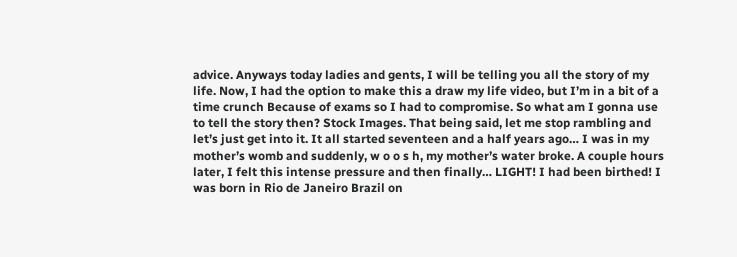advice. Anyways today ladies and gents, I will be telling you all the story of my life. Now, I had the option to make this a draw my life video, but I’m in a bit of a time crunch Because of exams so I had to compromise. So what am I gonna use to tell the story then? Stock Images. That being said, let me stop rambling and let’s just get into it. It all started seventeen and a half years ago… I was in my mother’s womb and suddenly, w o o s h, my mother’s water broke. A couple hours later, I felt this intense pressure and then finally… LIGHT! I had been birthed! I was born in Rio de Janeiro Brazil on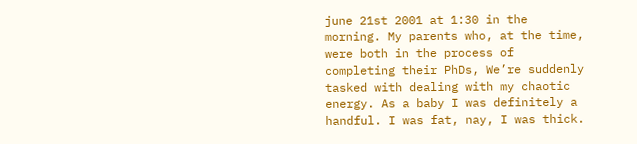june 21st 2001 at 1:30 in the morning. My parents who, at the time, were both in the process of completing their PhDs, We’re suddenly tasked with dealing with my chaotic energy. As a baby I was definitely a handful. I was fat, nay, I was thick.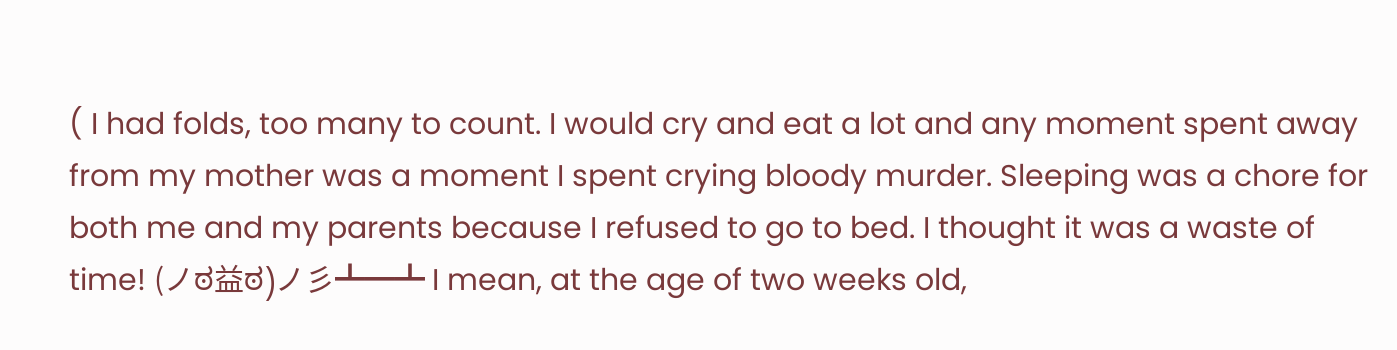( I had folds, too many to count. I would cry and eat a lot and any moment spent away from my mother was a moment I spent crying bloody murder. Sleeping was a chore for both me and my parents because I refused to go to bed. I thought it was a waste of time! (ノಠ益ಠ)ノ彡┻━┻ I mean, at the age of two weeks old,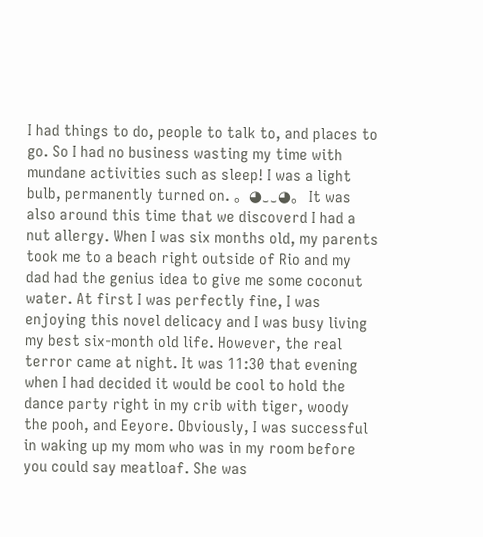I had things to do, people to talk to, and places to go. So I had no business wasting my time with mundane activities such as sleep! I was a light bulb, permanently turned on. 。◕‿‿◕。 It was also around this time that we discoverd I had a nut allergy. When I was six months old, my parents took me to a beach right outside of Rio and my dad had the genius idea to give me some coconut water. At first I was perfectly fine, I was enjoying this novel delicacy and I was busy living my best six-month old life. However, the real terror came at night. It was 11:30 that evening when I had decided it would be cool to hold the dance party right in my crib with tiger, woody the pooh, and Eeyore. Obviously, I was successful in waking up my mom who was in my room before you could say meatloaf. She was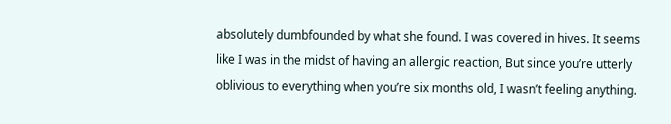absolutely dumbfounded by what she found. I was covered in hives. It seems like I was in the midst of having an allergic reaction, But since you’re utterly oblivious to everything when you’re six months old, I wasn’t feeling anything.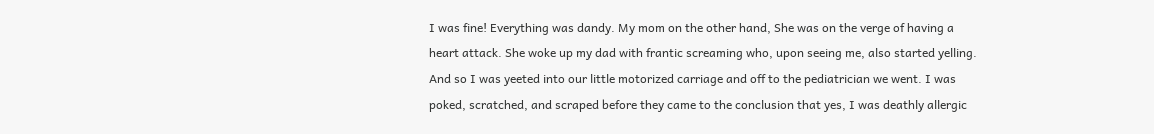I was fine! Everything was dandy. My mom on the other hand, She was on the verge of having a heart attack. She woke up my dad with frantic screaming who, upon seeing me, also started yelling. And so I was yeeted into our little motorized carriage and off to the pediatrician we went. I was poked, scratched, and scraped before they came to the conclusion that yes, I was deathly allergic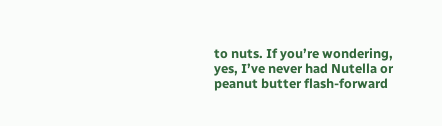to nuts. If you’re wondering, yes, I’ve never had Nutella or peanut butter flash-forward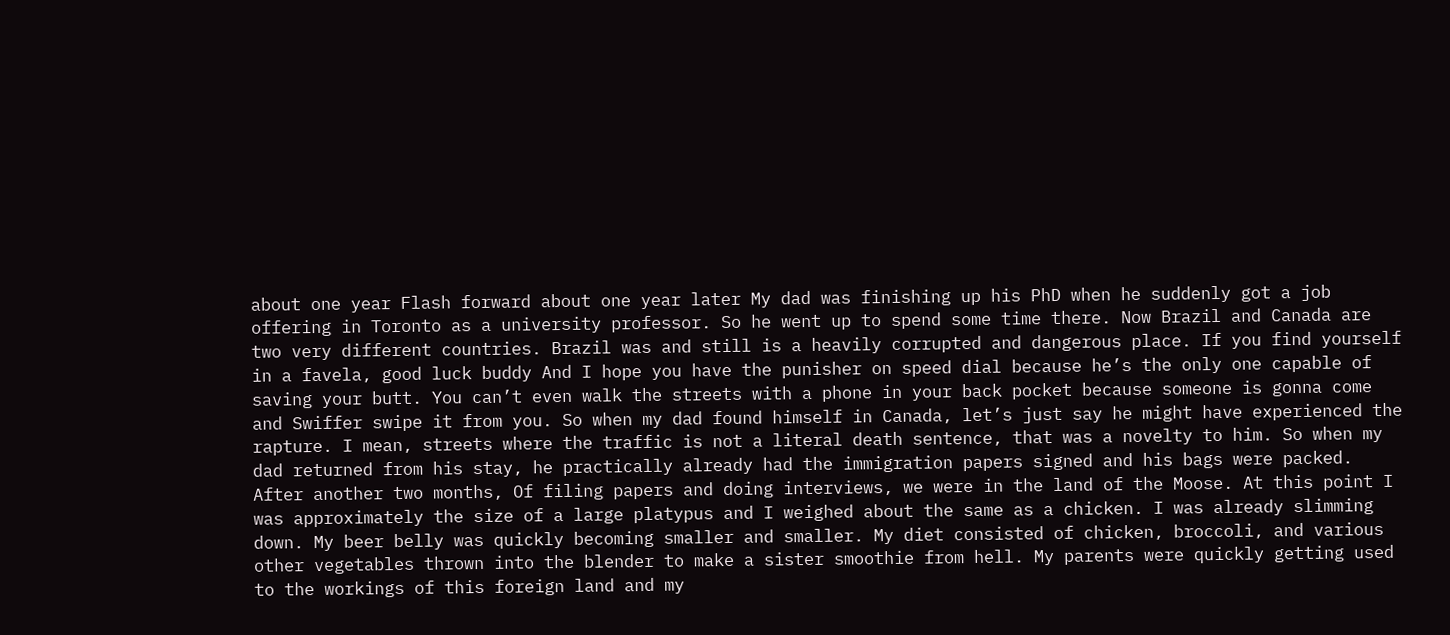about one year Flash forward about one year later My dad was finishing up his PhD when he suddenly got a job offering in Toronto as a university professor. So he went up to spend some time there. Now Brazil and Canada are two very different countries. Brazil was and still is a heavily corrupted and dangerous place. If you find yourself in a favela, good luck buddy And I hope you have the punisher on speed dial because he’s the only one capable of saving your butt. You can’t even walk the streets with a phone in your back pocket because someone is gonna come and Swiffer swipe it from you. So when my dad found himself in Canada, let’s just say he might have experienced the rapture. I mean, streets where the traffic is not a literal death sentence, that was a novelty to him. So when my dad returned from his stay, he practically already had the immigration papers signed and his bags were packed. After another two months, Of filing papers and doing interviews, we were in the land of the Moose. At this point I was approximately the size of a large platypus and I weighed about the same as a chicken. I was already slimming down. My beer belly was quickly becoming smaller and smaller. My diet consisted of chicken, broccoli, and various other vegetables thrown into the blender to make a sister smoothie from hell. My parents were quickly getting used to the workings of this foreign land and my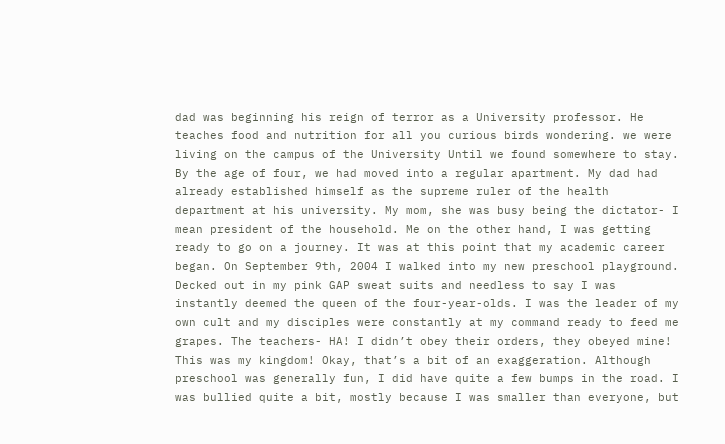dad was beginning his reign of terror as a University professor. He teaches food and nutrition for all you curious birds wondering. we were living on the campus of the University Until we found somewhere to stay. By the age of four, we had moved into a regular apartment. My dad had already established himself as the supreme ruler of the health department at his university. My mom, she was busy being the dictator- I mean president of the household. Me on the other hand, I was getting ready to go on a journey. It was at this point that my academic career began. On September 9th, 2004 I walked into my new preschool playground. Decked out in my pink GAP sweat suits and needless to say I was instantly deemed the queen of the four-year-olds. I was the leader of my own cult and my disciples were constantly at my command ready to feed me grapes. The teachers- HA! I didn’t obey their orders, they obeyed mine! This was my kingdom! Okay, that’s a bit of an exaggeration. Although preschool was generally fun, I did have quite a few bumps in the road. I was bullied quite a bit, mostly because I was smaller than everyone, but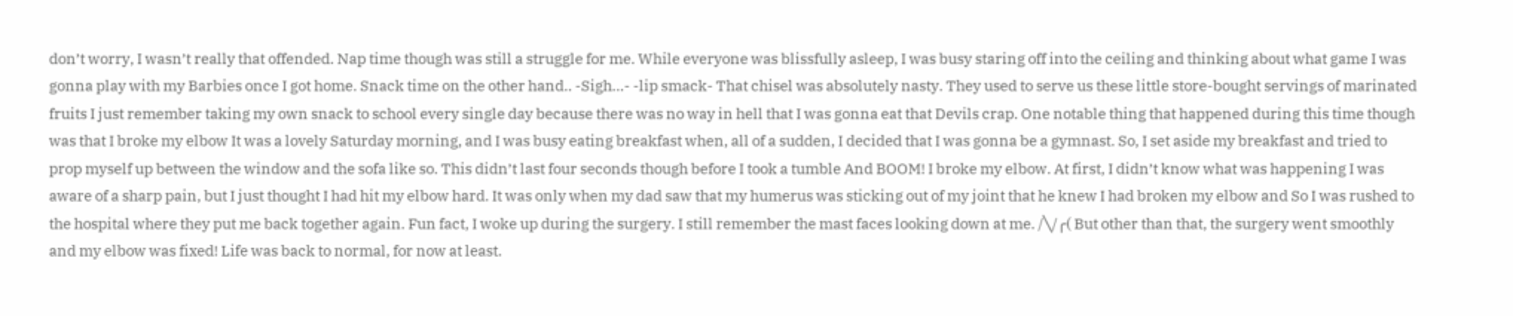don’t worry, I wasn’t really that offended. Nap time though was still a struggle for me. While everyone was blissfully asleep, I was busy staring off into the ceiling and thinking about what game I was gonna play with my Barbies once I got home. Snack time on the other hand.. -Sigh…- -lip smack- That chisel was absolutely nasty. They used to serve us these little store-bought servings of marinated fruits I just remember taking my own snack to school every single day because there was no way in hell that I was gonna eat that Devils crap. One notable thing that happened during this time though was that I broke my elbow It was a lovely Saturday morning, and I was busy eating breakfast when, all of a sudden, I decided that I was gonna be a gymnast. So, I set aside my breakfast and tried to prop myself up between the window and the sofa like so. This didn’t last four seconds though before I took a tumble And BOOM! I broke my elbow. At first, I didn’t know what was happening I was aware of a sharp pain, but I just thought I had hit my elbow hard. It was only when my dad saw that my humerus was sticking out of my joint that he knew I had broken my elbow and So I was rushed to the hospital where they put me back together again. Fun fact, I woke up during the surgery. I still remember the mast faces looking down at me. /╲/╭( But other than that, the surgery went smoothly and my elbow was fixed! Life was back to normal, for now at least.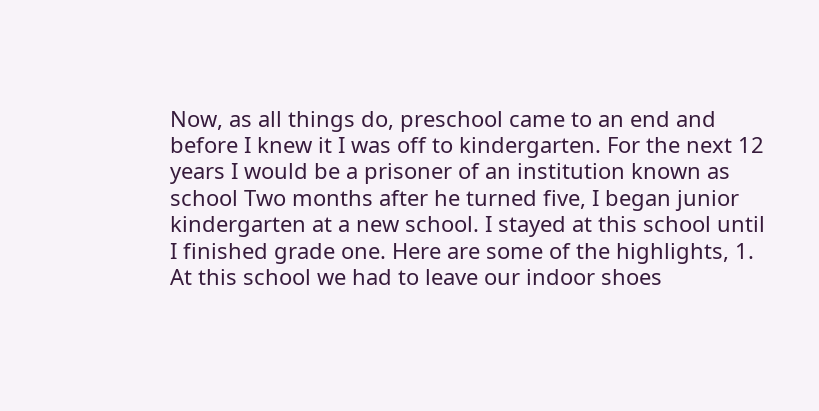Now, as all things do, preschool came to an end and before I knew it I was off to kindergarten. For the next 12 years I would be a prisoner of an institution known as school Two months after he turned five, I began junior kindergarten at a new school. I stayed at this school until I finished grade one. Here are some of the highlights, 1. At this school we had to leave our indoor shoes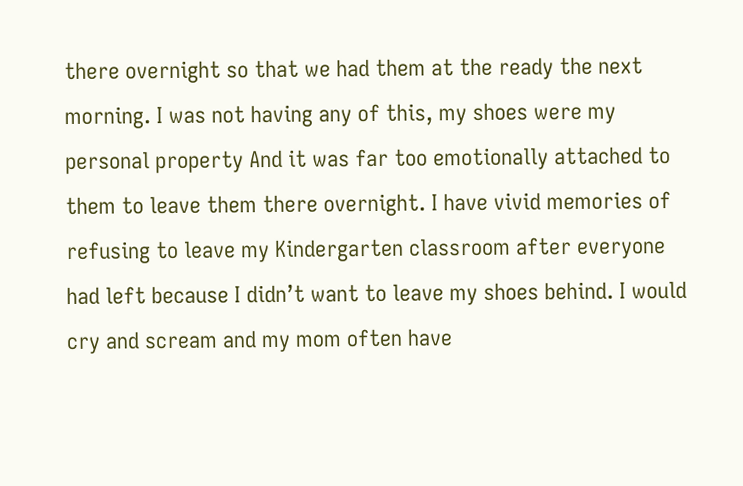there overnight so that we had them at the ready the next morning. I was not having any of this, my shoes were my personal property And it was far too emotionally attached to them to leave them there overnight. I have vivid memories of refusing to leave my Kindergarten classroom after everyone had left because I didn’t want to leave my shoes behind. I would cry and scream and my mom often have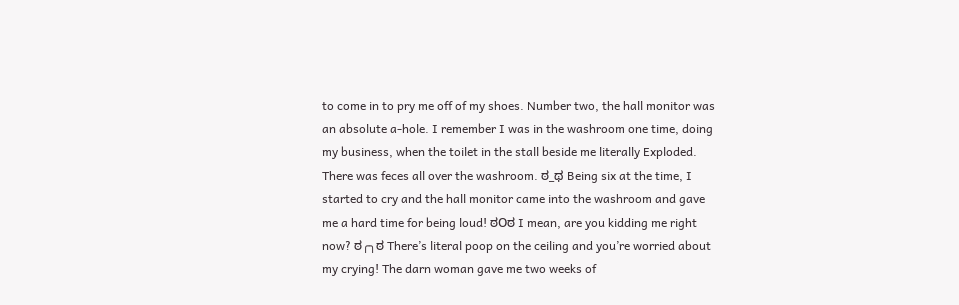to come in to pry me off of my shoes. Number two, the hall monitor was an absolute a-hole. I remember I was in the washroom one time, doing my business, when the toilet in the stall beside me literally Exploded. There was feces all over the washroom. ಠ_ಥ Being six at the time, I started to cry and the hall monitor came into the washroom and gave me a hard time for being loud! ಠOಠ I mean, are you kidding me right now? ಠ╭╮ಠ There’s literal poop on the ceiling and you’re worried about my crying! The darn woman gave me two weeks of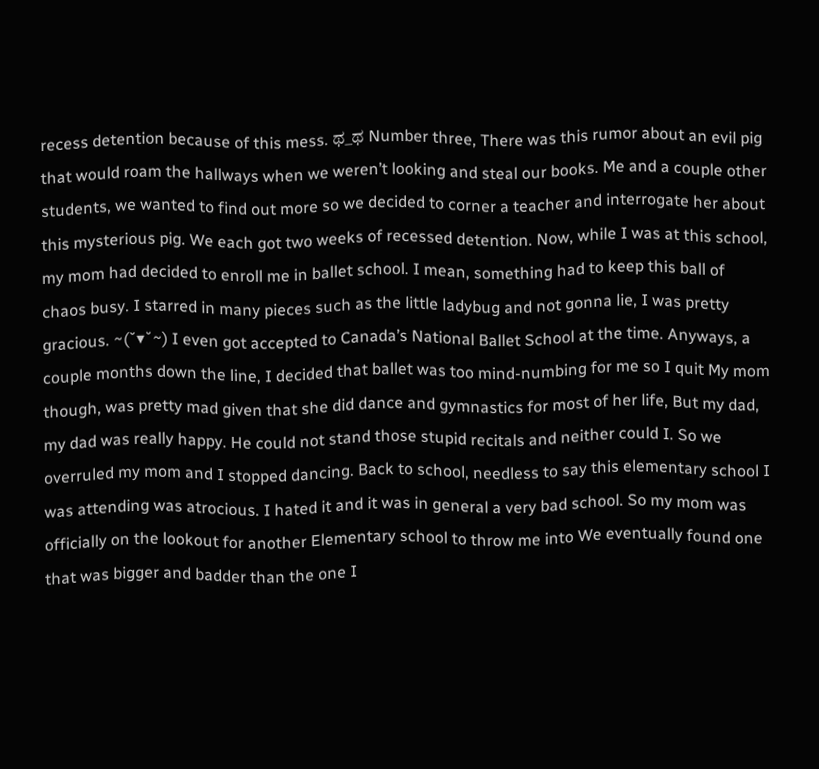recess detention because of this mess. ಥ_ಥ Number three, There was this rumor about an evil pig that would roam the hallways when we weren’t looking and steal our books. Me and a couple other students, we wanted to find out more so we decided to corner a teacher and interrogate her about this mysterious pig. We each got two weeks of recessed detention. Now, while I was at this school, my mom had decided to enroll me in ballet school. I mean, something had to keep this ball of chaos busy. I starred in many pieces such as the little ladybug and not gonna lie, I was pretty gracious. ~(˘▾˘~) I even got accepted to Canada’s National Ballet School at the time. Anyways, a couple months down the line, I decided that ballet was too mind-numbing for me so I quit My mom though, was pretty mad given that she did dance and gymnastics for most of her life, But my dad, my dad was really happy. He could not stand those stupid recitals and neither could I. So we overruled my mom and I stopped dancing. Back to school, needless to say this elementary school I was attending was atrocious. I hated it and it was in general a very bad school. So my mom was officially on the lookout for another Elementary school to throw me into We eventually found one that was bigger and badder than the one I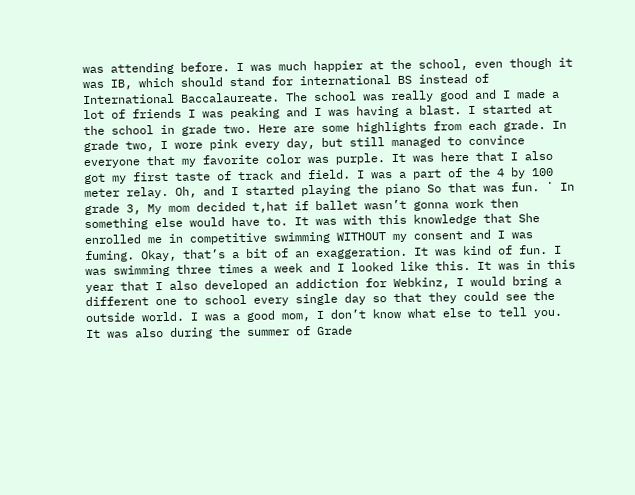was attending before. I was much happier at the school, even though it was IB, which should stand for international BS instead of International Baccalaureate. The school was really good and I made a lot of friends I was peaking and I was having a blast. I started at the school in grade two. Here are some highlights from each grade. In grade two, I wore pink every day, but still managed to convince everyone that my favorite color was purple. It was here that I also got my first taste of track and field. I was a part of the 4 by 100 meter relay. Oh, and I started playing the piano So that was fun. ˙ In grade 3, My mom decided t,hat if ballet wasn’t gonna work then something else would have to. It was with this knowledge that She enrolled me in competitive swimming WITHOUT my consent and I was fuming. Okay, that’s a bit of an exaggeration. It was kind of fun. I was swimming three times a week and I looked like this. It was in this year that I also developed an addiction for Webkinz, I would bring a different one to school every single day so that they could see the outside world. I was a good mom, I don’t know what else to tell you. It was also during the summer of Grade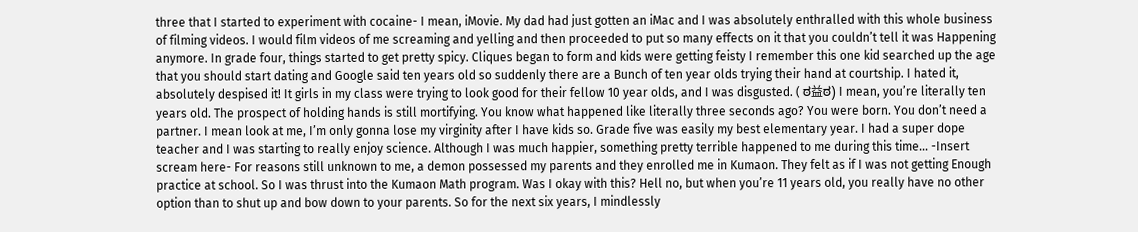three that I started to experiment with cocaine- I mean, iMovie. My dad had just gotten an iMac and I was absolutely enthralled with this whole business of filming videos. I would film videos of me screaming and yelling and then proceeded to put so many effects on it that you couldn’t tell it was Happening anymore. In grade four, things started to get pretty spicy. Cliques began to form and kids were getting feisty I remember this one kid searched up the age that you should start dating and Google said ten years old so suddenly there are a Bunch of ten year olds trying their hand at courtship. I hated it, absolutely despised it! It girls in my class were trying to look good for their fellow 10 year olds, and I was disgusted. ( ಠ益ಠ) I mean, you’re literally ten years old. The prospect of holding hands is still mortifying. You know what happened like literally three seconds ago? You were born. You don’t need a partner. I mean look at me, I’m only gonna lose my virginity after I have kids so. Grade five was easily my best elementary year. I had a super dope teacher and I was starting to really enjoy science. Although I was much happier, something pretty terrible happened to me during this time… -Insert scream here- For reasons still unknown to me, a demon possessed my parents and they enrolled me in Kumaon. They felt as if I was not getting Enough practice at school. So I was thrust into the Kumaon Math program. Was I okay with this? Hell no, but when you’re 11 years old, you really have no other option than to shut up and bow down to your parents. So for the next six years, I mindlessly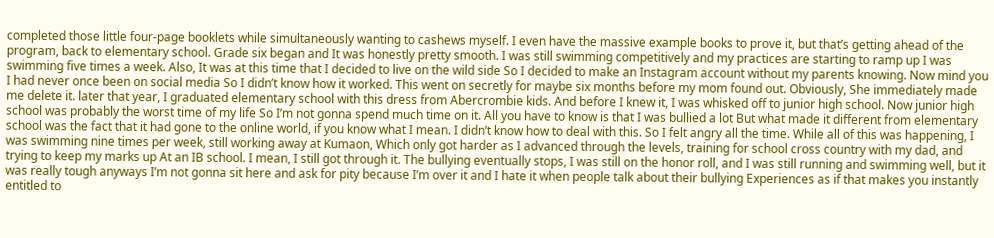completed those little four-page booklets while simultaneously wanting to cashews myself. I even have the massive example books to prove it, but that’s getting ahead of the program, back to elementary school. Grade six began and It was honestly pretty smooth. I was still swimming competitively and my practices are starting to ramp up I was swimming five times a week. Also, It was at this time that I decided to live on the wild side So I decided to make an Instagram account without my parents knowing. Now mind you I had never once been on social media So I didn’t know how it worked. This went on secretly for maybe six months before my mom found out. Obviously, She immediately made me delete it. later that year, I graduated elementary school with this dress from Abercrombie kids. And before I knew it, I was whisked off to junior high school. Now junior high school was probably the worst time of my life So I’m not gonna spend much time on it. All you have to know is that I was bullied a lot But what made it different from elementary school was the fact that it had gone to the online world, if you know what I mean. I didn’t know how to deal with this. So I felt angry all the time. While all of this was happening, I was swimming nine times per week, still working away at Kumaon, Which only got harder as I advanced through the levels, training for school cross country with my dad, and trying to keep my marks up At an IB school. I mean, I still got through it. The bullying eventually stops, I was still on the honor roll, and I was still running and swimming well, but it was really tough anyways I’m not gonna sit here and ask for pity because I’m over it and I hate it when people talk about their bullying Experiences as if that makes you instantly entitled to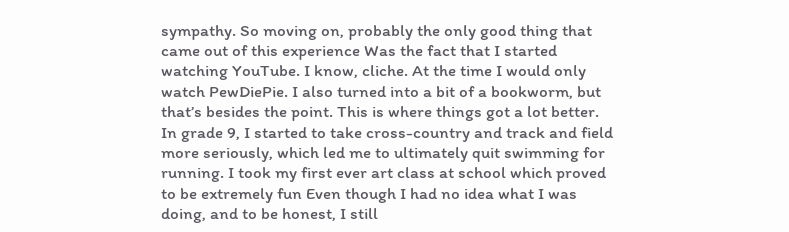sympathy. So moving on, probably the only good thing that came out of this experience Was the fact that I started watching YouTube. I know, cliche. At the time I would only watch PewDiePie. I also turned into a bit of a bookworm, but that’s besides the point. This is where things got a lot better. In grade 9, I started to take cross-country and track and field more seriously, which led me to ultimately quit swimming for running. I took my first ever art class at school which proved to be extremely fun Even though I had no idea what I was doing, and to be honest, I still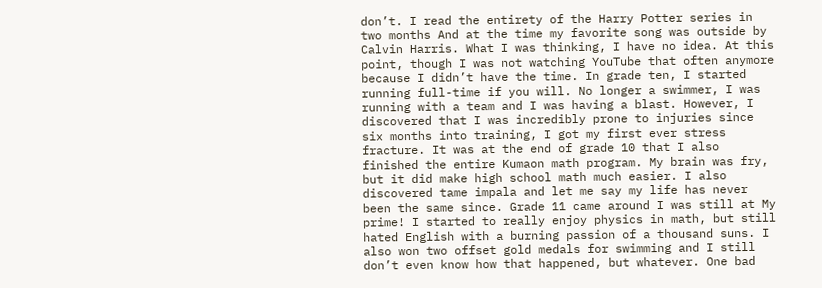don’t. I read the entirety of the Harry Potter series in two months And at the time my favorite song was outside by Calvin Harris. What I was thinking, I have no idea. At this point, though I was not watching YouTube that often anymore because I didn’t have the time. In grade ten, I started running full-time if you will. No longer a swimmer, I was running with a team and I was having a blast. However, I discovered that I was incredibly prone to injuries since six months into training, I got my first ever stress fracture. It was at the end of grade 10 that I also finished the entire Kumaon math program. My brain was fry, but it did make high school math much easier. I also discovered tame impala and let me say my life has never been the same since. Grade 11 came around I was still at My prime! I started to really enjoy physics in math, but still hated English with a burning passion of a thousand suns. I also won two offset gold medals for swimming and I still don’t even know how that happened, but whatever. One bad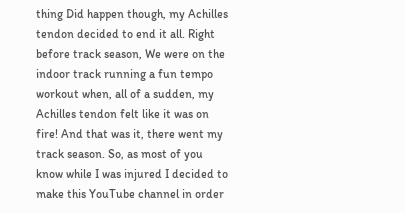thing Did happen though, my Achilles tendon decided to end it all. Right before track season, We were on the indoor track running a fun tempo workout when, all of a sudden, my Achilles tendon felt like it was on fire! And that was it, there went my track season. So, as most of you know while I was injured I decided to make this YouTube channel in order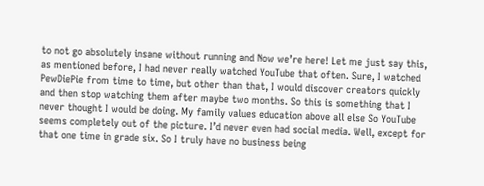to not go absolutely insane without running and Now we’re here! Let me just say this, as mentioned before, I had never really watched YouTube that often. Sure, I watched PewDiePie from time to time, but other than that, I would discover creators quickly and then stop watching them after maybe two months. So this is something that I never thought I would be doing. My family values education above all else So YouTube seems completely out of the picture. I’d never even had social media. Well, except for that one time in grade six. So I truly have no business being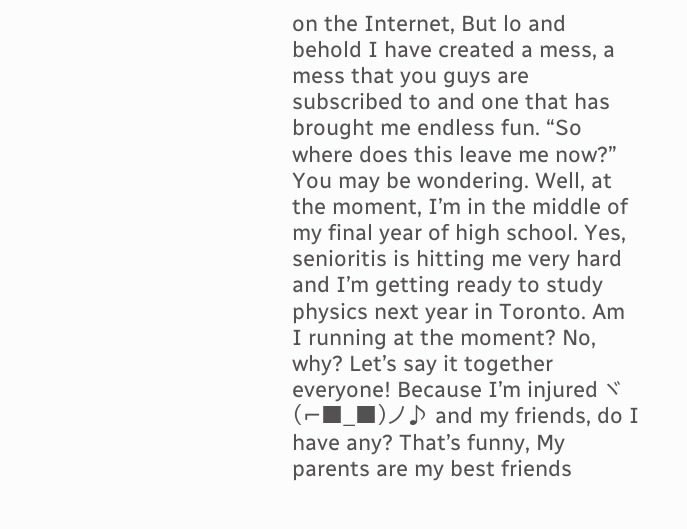on the Internet, But lo and behold I have created a mess, a mess that you guys are subscribed to and one that has brought me endless fun. “So where does this leave me now?” You may be wondering. Well, at the moment, I’m in the middle of my final year of high school. Yes, senioritis is hitting me very hard and I’m getting ready to study physics next year in Toronto. Am I running at the moment? No, why? Let’s say it together everyone! Because I’m injured ヾ(⌐■_■)ノ♪ and my friends, do I have any? That’s funny, My parents are my best friends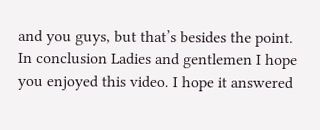and you guys, but that’s besides the point. In conclusion Ladies and gentlemen I hope you enjoyed this video. I hope it answered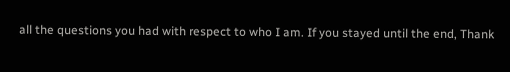all the questions you had with respect to who I am. If you stayed until the end, Thank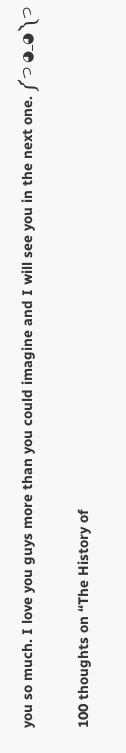you so much. I love you guys more than you could imagine and I will see you in the next one. ༼つ ◕_◕ ༽つ

100 thoughts on “The History of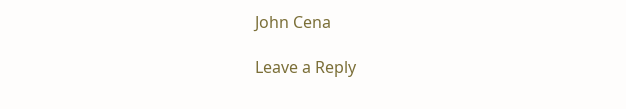John Cena

Leave a Reply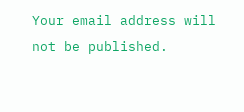Your email address will not be published.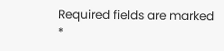Required fields are marked *